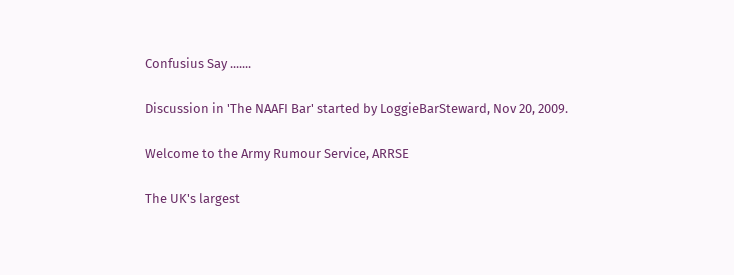Confusius Say .......

Discussion in 'The NAAFI Bar' started by LoggieBarSteward, Nov 20, 2009.

Welcome to the Army Rumour Service, ARRSE

The UK's largest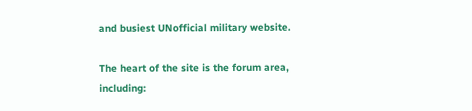and busiest UNofficial military website.

The heart of the site is the forum area, including: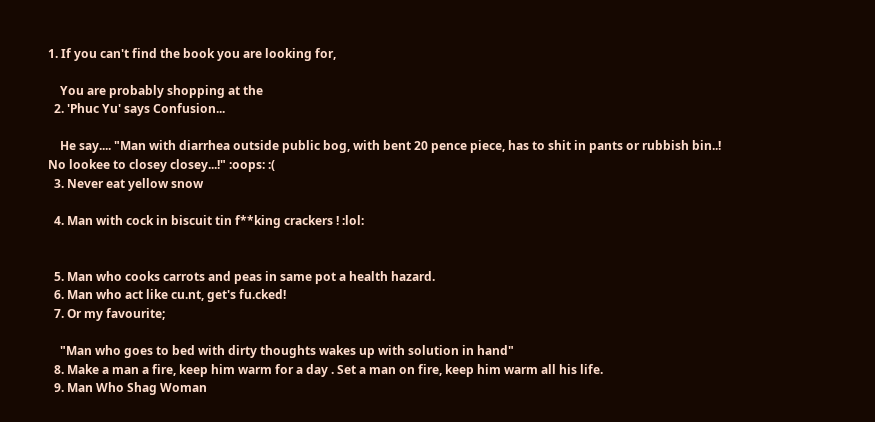1. If you can't find the book you are looking for,

    You are probably shopping at the
  2. 'Phuc Yu' says Confusion...

    He say.... "Man with diarrhea outside public bog, with bent 20 pence piece, has to shit in pants or rubbish bin..! No lookee to closey closey...!" :oops: :(
  3. Never eat yellow snow

  4. Man with cock in biscuit tin f**king crackers ! :lol:


  5. Man who cooks carrots and peas in same pot a health hazard.
  6. Man who act like cu.nt, get's fu.cked!
  7. Or my favourite;

    "Man who goes to bed with dirty thoughts wakes up with solution in hand"
  8. Make a man a fire, keep him warm for a day . Set a man on fire, keep him warm all his life.
  9. Man Who Shag Woman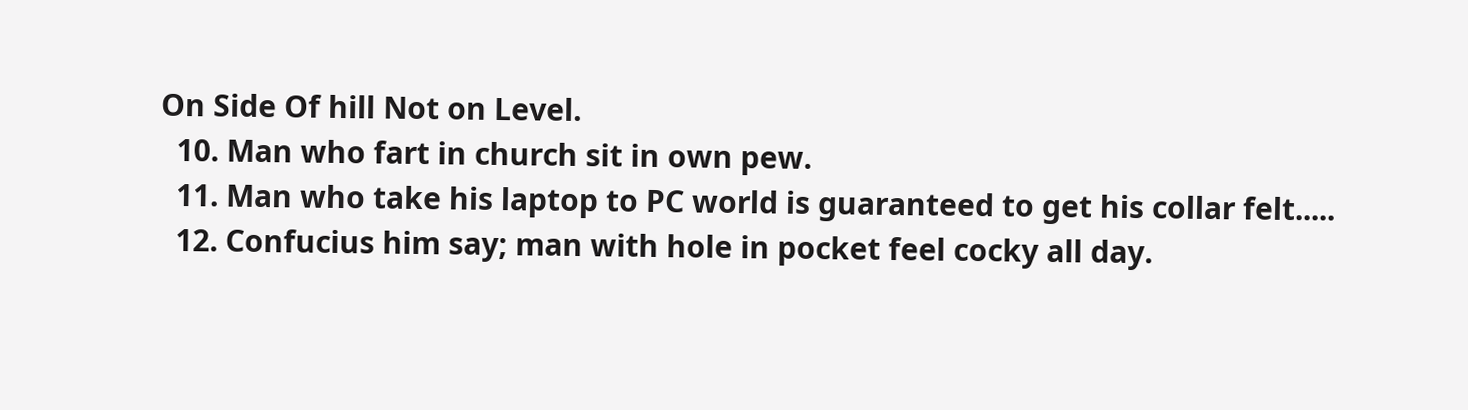On Side Of hill Not on Level.
  10. Man who fart in church sit in own pew.
  11. Man who take his laptop to PC world is guaranteed to get his collar felt.....
  12. Confucius him say; man with hole in pocket feel cocky all day.